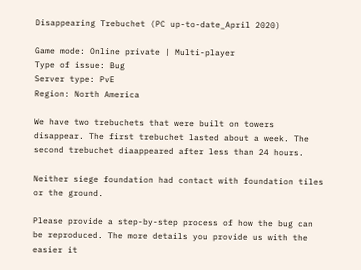Disappearing Trebuchet (PC up-to-date_April 2020)

Game mode: Online private | Multi-player
Type of issue: Bug
Server type: PvE
Region: North America

We have two trebuchets that were built on towers disappear. The first trebuchet lasted about a week. The second trebuchet diaappeared after less than 24 hours.

Neither siege foundation had contact with foundation tiles or the ground.

Please provide a step-by-step process of how the bug can be reproduced. The more details you provide us with the easier it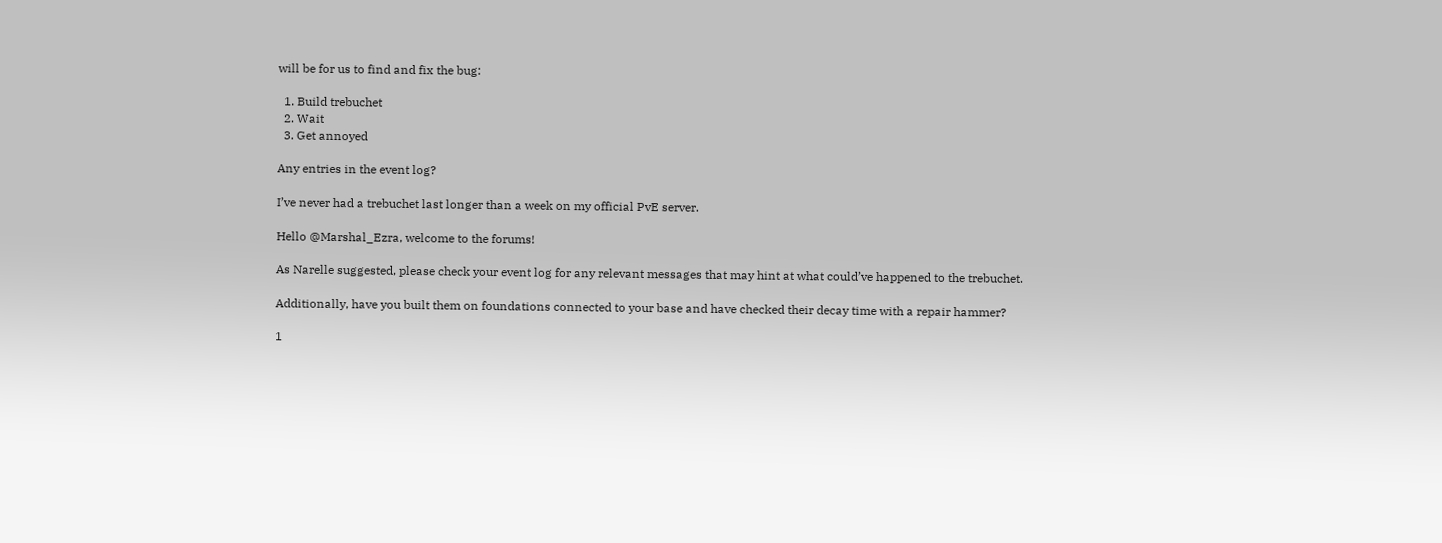will be for us to find and fix the bug:

  1. Build trebuchet
  2. Wait
  3. Get annoyed

Any entries in the event log?

I’ve never had a trebuchet last longer than a week on my official PvE server.

Hello @Marshal_Ezra, welcome to the forums!

As Narelle suggested, please check your event log for any relevant messages that may hint at what could’ve happened to the trebuchet.

Additionally, have you built them on foundations connected to your base and have checked their decay time with a repair hammer?

1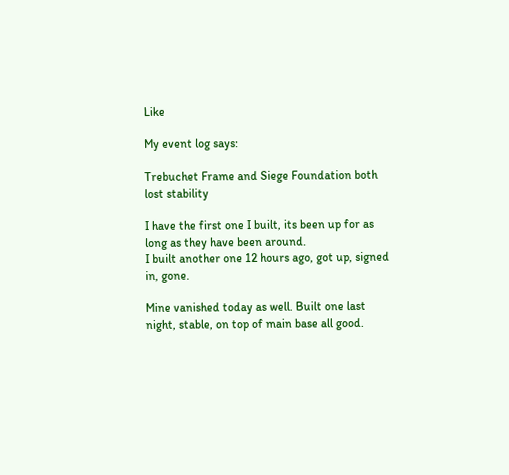Like

My event log says:

Trebuchet Frame and Siege Foundation both lost stability

I have the first one I built, its been up for as long as they have been around.
I built another one 12 hours ago, got up, signed in, gone.

Mine vanished today as well. Built one last night, stable, on top of main base all good.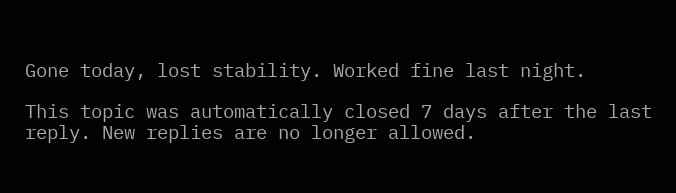Gone today, lost stability. Worked fine last night.

This topic was automatically closed 7 days after the last reply. New replies are no longer allowed.